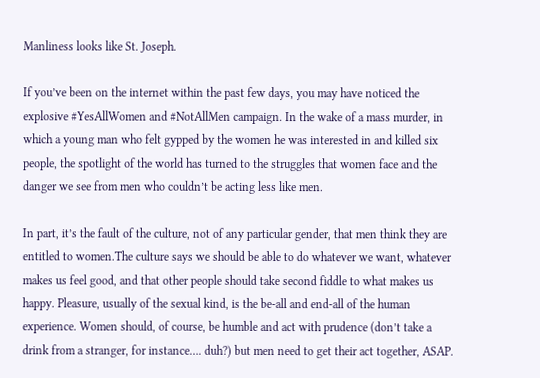Manliness looks like St. Joseph.

If you’ve been on the internet within the past few days, you may have noticed the explosive #YesAllWomen and #NotAllMen campaign. In the wake of a mass murder, in which a young man who felt gypped by the women he was interested in and killed six people, the spotlight of the world has turned to the struggles that women face and the danger we see from men who couldn’t be acting less like men.

In part, it’s the fault of the culture, not of any particular gender, that men think they are entitled to women.The culture says we should be able to do whatever we want, whatever makes us feel good, and that other people should take second fiddle to what makes us happy. Pleasure, usually of the sexual kind, is the be-all and end-all of the human experience. Women should, of course, be humble and act with prudence (don’t take a drink from a stranger, for instance…. duh?) but men need to get their act together, ASAP.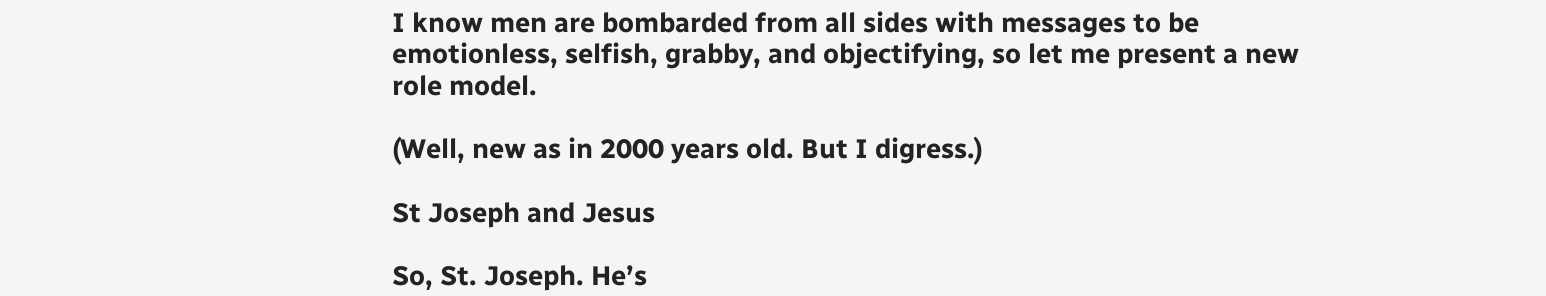I know men are bombarded from all sides with messages to be emotionless, selfish, grabby, and objectifying, so let me present a new role model.

(Well, new as in 2000 years old. But I digress.)

St Joseph and Jesus

So, St. Joseph. He’s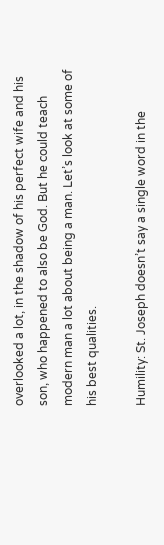overlooked a lot, in the shadow of his perfect wife and his son, who happened to also be God. But he could teach modern man a lot about being a man. Let’s look at some of his best qualities.

Humility: St. Joseph doesn’t say a single word in the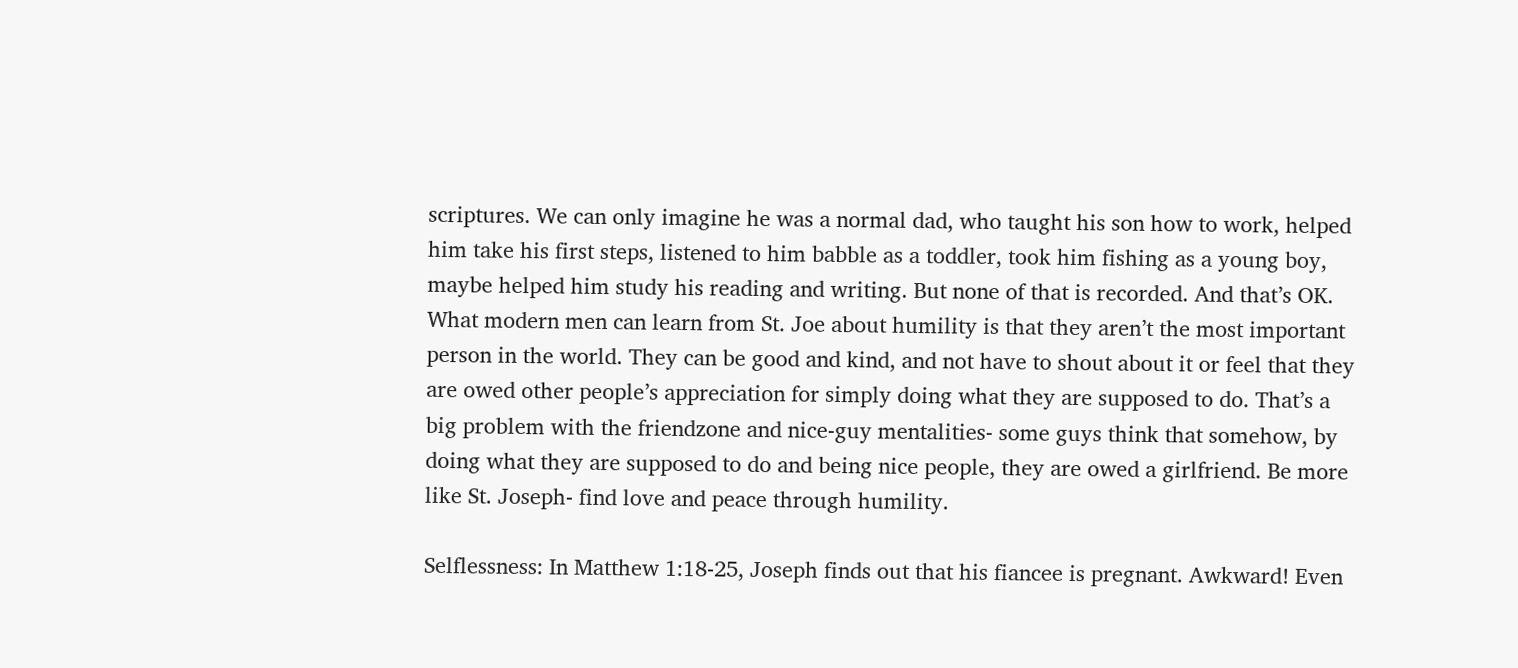scriptures. We can only imagine he was a normal dad, who taught his son how to work, helped him take his first steps, listened to him babble as a toddler, took him fishing as a young boy, maybe helped him study his reading and writing. But none of that is recorded. And that’s OK. What modern men can learn from St. Joe about humility is that they aren’t the most important person in the world. They can be good and kind, and not have to shout about it or feel that they are owed other people’s appreciation for simply doing what they are supposed to do. That’s a big problem with the friendzone and nice-guy mentalities- some guys think that somehow, by doing what they are supposed to do and being nice people, they are owed a girlfriend. Be more like St. Joseph- find love and peace through humility.

Selflessness: In Matthew 1:18-25, Joseph finds out that his fiancee is pregnant. Awkward! Even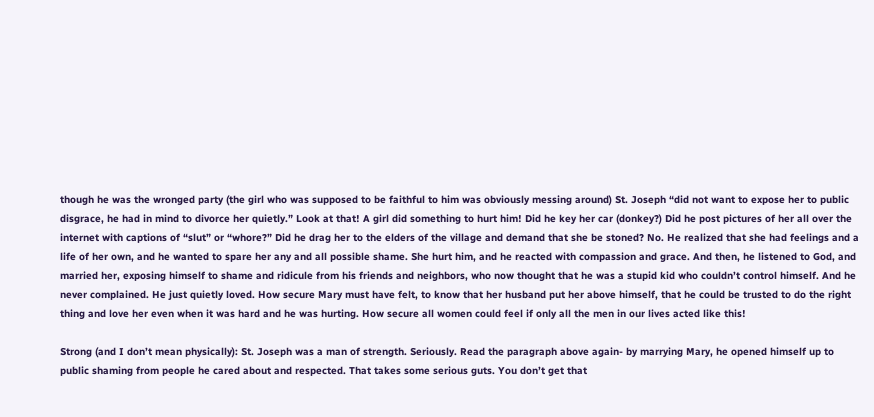though he was the wronged party (the girl who was supposed to be faithful to him was obviously messing around) St. Joseph “did not want to expose her to public disgrace, he had in mind to divorce her quietly.” Look at that! A girl did something to hurt him! Did he key her car (donkey?) Did he post pictures of her all over the internet with captions of “slut” or “whore?” Did he drag her to the elders of the village and demand that she be stoned? No. He realized that she had feelings and a life of her own, and he wanted to spare her any and all possible shame. She hurt him, and he reacted with compassion and grace. And then, he listened to God, and married her, exposing himself to shame and ridicule from his friends and neighbors, who now thought that he was a stupid kid who couldn’t control himself. And he never complained. He just quietly loved. How secure Mary must have felt, to know that her husband put her above himself, that he could be trusted to do the right thing and love her even when it was hard and he was hurting. How secure all women could feel if only all the men in our lives acted like this!

Strong (and I don’t mean physically): St. Joseph was a man of strength. Seriously. Read the paragraph above again- by marrying Mary, he opened himself up to public shaming from people he cared about and respected. That takes some serious guts. You don’t get that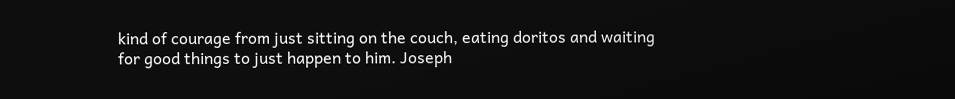kind of courage from just sitting on the couch, eating doritos and waiting for good things to just happen to him. Joseph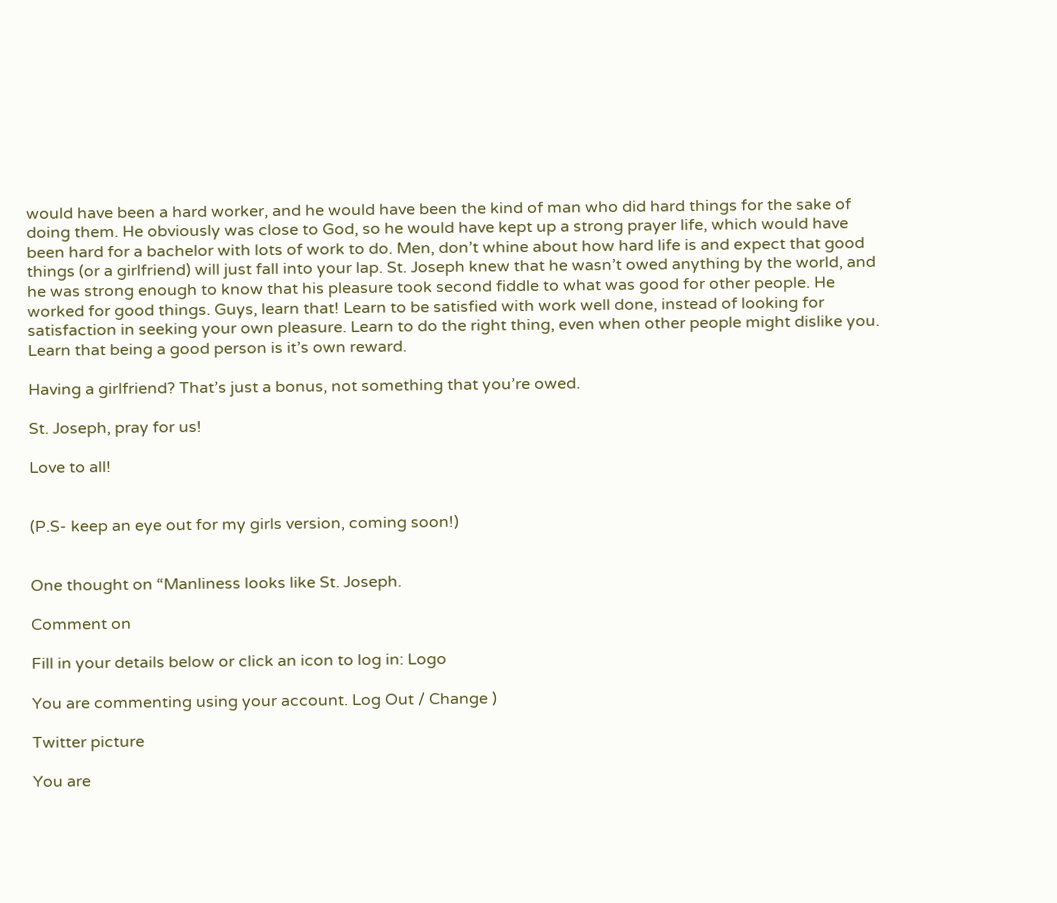would have been a hard worker, and he would have been the kind of man who did hard things for the sake of doing them. He obviously was close to God, so he would have kept up a strong prayer life, which would have been hard for a bachelor with lots of work to do. Men, don’t whine about how hard life is and expect that good things (or a girlfriend) will just fall into your lap. St. Joseph knew that he wasn’t owed anything by the world, and he was strong enough to know that his pleasure took second fiddle to what was good for other people. He worked for good things. Guys, learn that! Learn to be satisfied with work well done, instead of looking for satisfaction in seeking your own pleasure. Learn to do the right thing, even when other people might dislike you. Learn that being a good person is it’s own reward.

Having a girlfriend? That’s just a bonus, not something that you’re owed.

St. Joseph, pray for us!

Love to all!


(P.S- keep an eye out for my girls version, coming soon!)


One thought on “Manliness looks like St. Joseph.

Comment on

Fill in your details below or click an icon to log in: Logo

You are commenting using your account. Log Out / Change )

Twitter picture

You are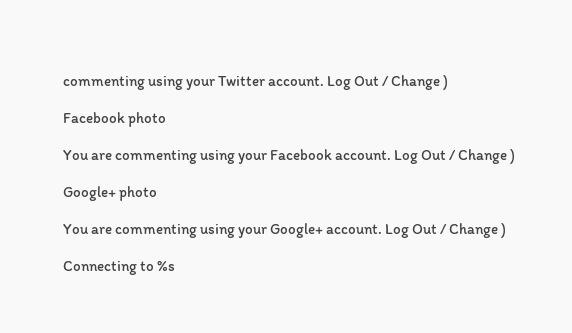commenting using your Twitter account. Log Out / Change )

Facebook photo

You are commenting using your Facebook account. Log Out / Change )

Google+ photo

You are commenting using your Google+ account. Log Out / Change )

Connecting to %s